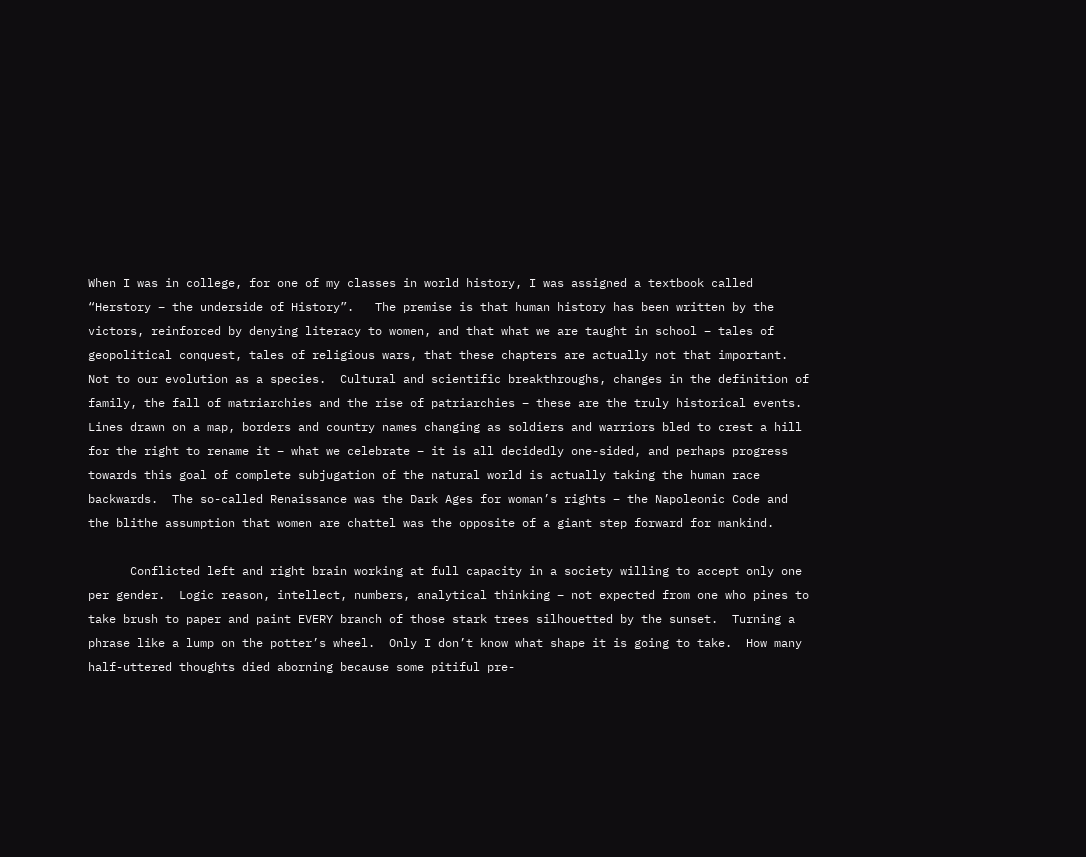When I was in college, for one of my classes in world history, I was assigned a textbook called “Herstory – the underside of History”.   The premise is that human history has been written by the victors, reinforced by denying literacy to women, and that what we are taught in school – tales of geopolitical conquest, tales of religious wars, that these chapters are actually not that important.  Not to our evolution as a species.  Cultural and scientific breakthroughs, changes in the definition of family, the fall of matriarchies and the rise of patriarchies – these are the truly historical events.  Lines drawn on a map, borders and country names changing as soldiers and warriors bled to crest a hill for the right to rename it – what we celebrate – it is all decidedly one-sided, and perhaps progress towards this goal of complete subjugation of the natural world is actually taking the human race backwards.  The so-called Renaissance was the Dark Ages for woman’s rights – the Napoleonic Code and the blithe assumption that women are chattel was the opposite of a giant step forward for mankind.

      Conflicted left and right brain working at full capacity in a society willing to accept only one per gender.  Logic reason, intellect, numbers, analytical thinking – not expected from one who pines to take brush to paper and paint EVERY branch of those stark trees silhouetted by the sunset.  Turning a phrase like a lump on the potter’s wheel.  Only I don’t know what shape it is going to take.  How many half-uttered thoughts died aborning because some pitiful pre-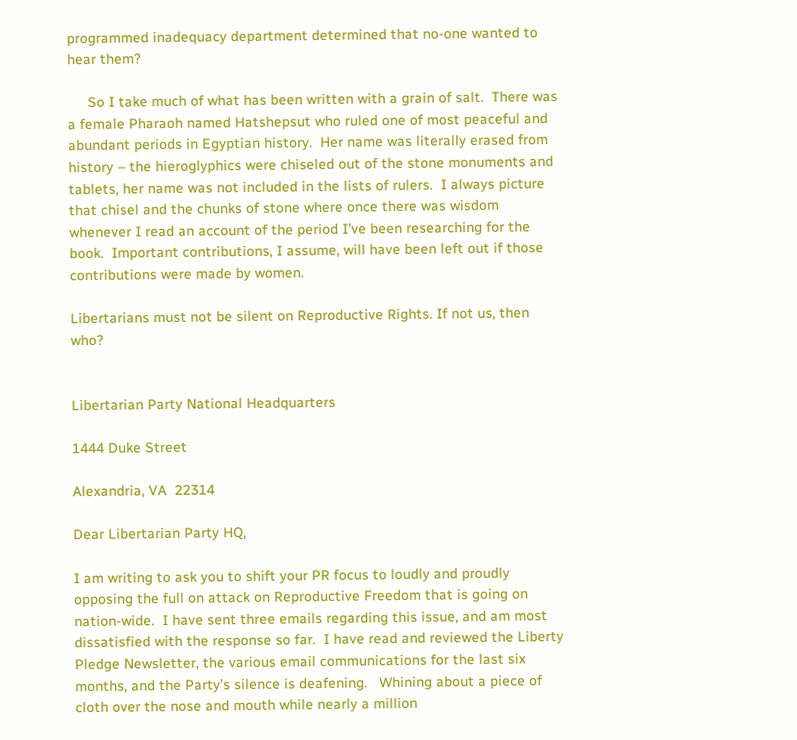programmed inadequacy department determined that no-one wanted to hear them?

     So I take much of what has been written with a grain of salt.  There was a female Pharaoh named Hatshepsut who ruled one of most peaceful and abundant periods in Egyptian history.  Her name was literally erased from history – the hieroglyphics were chiseled out of the stone monuments and tablets, her name was not included in the lists of rulers.  I always picture that chisel and the chunks of stone where once there was wisdom whenever I read an account of the period I’ve been researching for the book.  Important contributions, I assume, will have been left out if those contributions were made by women.

Libertarians must not be silent on Reproductive Rights. If not us, then who?


Libertarian Party National Headquarters

1444 Duke Street

Alexandria, VA  22314

Dear Libertarian Party HQ,

I am writing to ask you to shift your PR focus to loudly and proudly opposing the full on attack on Reproductive Freedom that is going on nation-wide.  I have sent three emails regarding this issue, and am most dissatisfied with the response so far.  I have read and reviewed the Liberty Pledge Newsletter, the various email communications for the last six months, and the Party’s silence is deafening.   Whining about a piece of cloth over the nose and mouth while nearly a million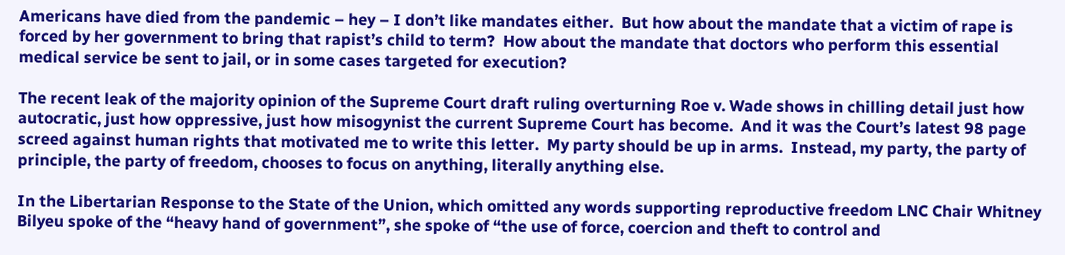Americans have died from the pandemic – hey – I don’t like mandates either.  But how about the mandate that a victim of rape is forced by her government to bring that rapist’s child to term?  How about the mandate that doctors who perform this essential medical service be sent to jail, or in some cases targeted for execution?

The recent leak of the majority opinion of the Supreme Court draft ruling overturning Roe v. Wade shows in chilling detail just how autocratic, just how oppressive, just how misogynist the current Supreme Court has become.  And it was the Court’s latest 98 page screed against human rights that motivated me to write this letter.  My party should be up in arms.  Instead, my party, the party of principle, the party of freedom, chooses to focus on anything, literally anything else.

In the Libertarian Response to the State of the Union, which omitted any words supporting reproductive freedom LNC Chair Whitney Bilyeu spoke of the “heavy hand of government”, she spoke of “the use of force, coercion and theft to control and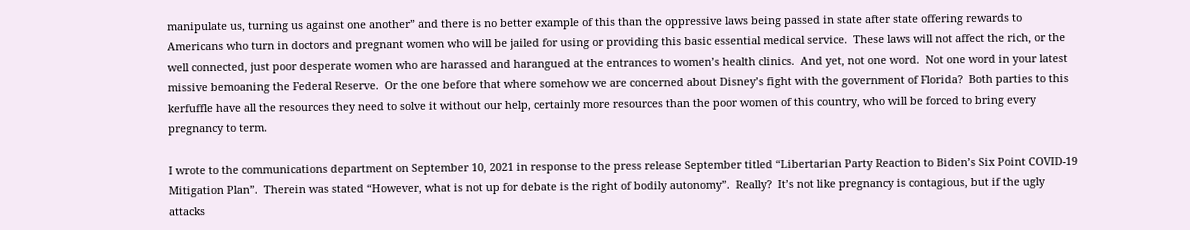manipulate us, turning us against one another” and there is no better example of this than the oppressive laws being passed in state after state offering rewards to Americans who turn in doctors and pregnant women who will be jailed for using or providing this basic essential medical service.  These laws will not affect the rich, or the well connected, just poor desperate women who are harassed and harangued at the entrances to women’s health clinics.  And yet, not one word.  Not one word in your latest missive bemoaning the Federal Reserve.  Or the one before that where somehow we are concerned about Disney’s fight with the government of Florida?  Both parties to this kerfuffle have all the resources they need to solve it without our help, certainly more resources than the poor women of this country, who will be forced to bring every pregnancy to term.

I wrote to the communications department on September 10, 2021 in response to the press release September titled “Libertarian Party Reaction to Biden’s Six Point COVID-19 Mitigation Plan”.  Therein was stated “However, what is not up for debate is the right of bodily autonomy”.  Really?  It’s not like pregnancy is contagious, but if the ugly attacks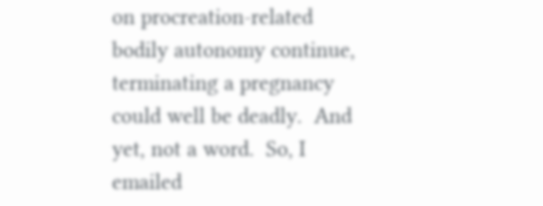on procreation-related bodily autonomy continue, terminating a pregnancy could well be deadly.  And yet, not a word.  So, I emailed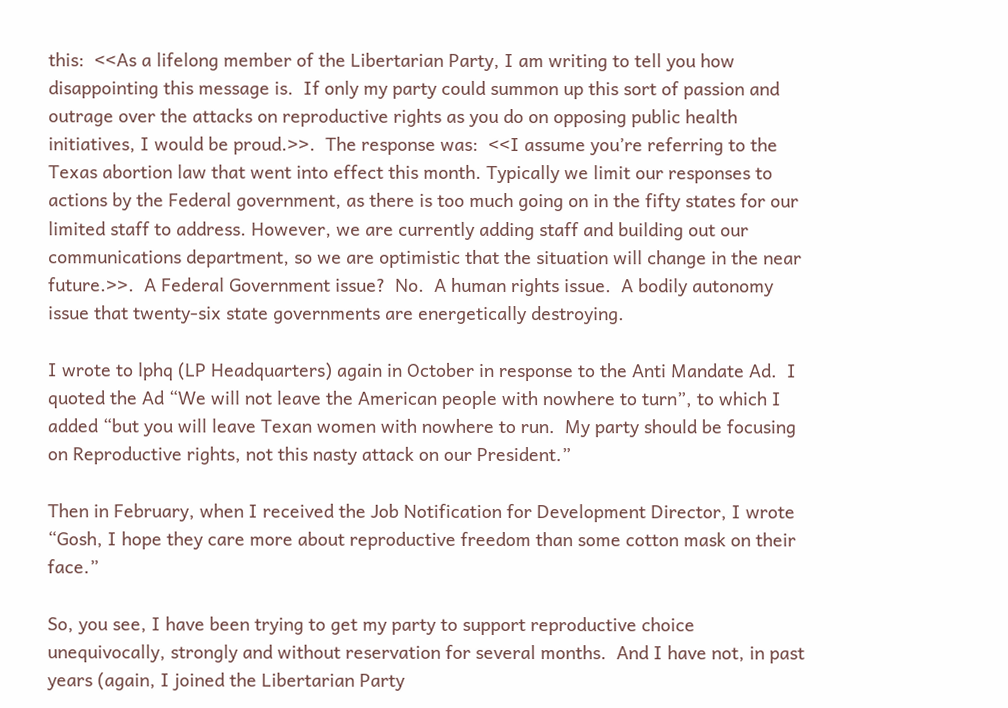this:  <<As a lifelong member of the Libertarian Party, I am writing to tell you how disappointing this message is.  If only my party could summon up this sort of passion and outrage over the attacks on reproductive rights as you do on opposing public health initiatives, I would be proud.>>.  The response was:  <<I assume you’re referring to the Texas abortion law that went into effect this month. Typically we limit our responses to actions by the Federal government, as there is too much going on in the fifty states for our limited staff to address. However, we are currently adding staff and building out our communications department, so we are optimistic that the situation will change in the near future.>>.  A Federal Government issue?  No.  A human rights issue.  A bodily autonomy issue that twenty-six state governments are energetically destroying.

I wrote to lphq (LP Headquarters) again in October in response to the Anti Mandate Ad.  I quoted the Ad “We will not leave the American people with nowhere to turn”, to which I added “but you will leave Texan women with nowhere to run.  My party should be focusing on Reproductive rights, not this nasty attack on our President.”

Then in February, when I received the Job Notification for Development Director, I wrote “Gosh, I hope they care more about reproductive freedom than some cotton mask on their face.”

So, you see, I have been trying to get my party to support reproductive choice unequivocally, strongly and without reservation for several months.  And I have not, in past years (again, I joined the Libertarian Party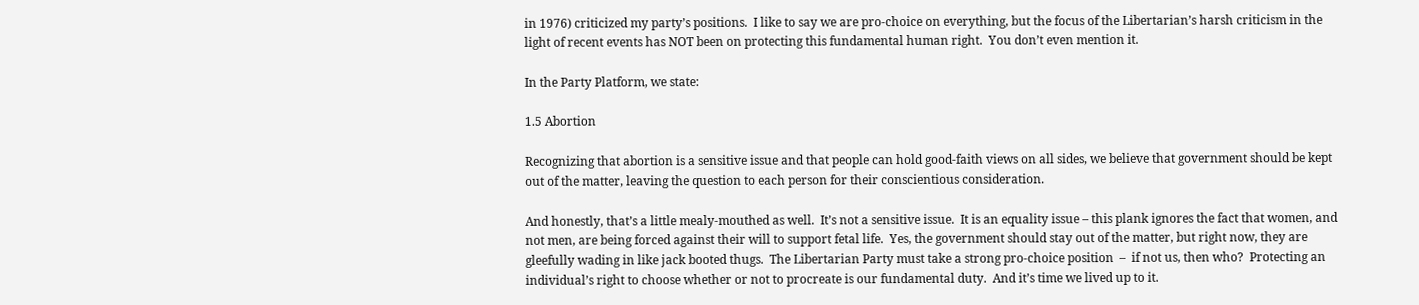in 1976) criticized my party’s positions.  I like to say we are pro-choice on everything, but the focus of the Libertarian’s harsh criticism in the light of recent events has NOT been on protecting this fundamental human right.  You don’t even mention it.

In the Party Platform, we state:

1.5 Abortion

Recognizing that abortion is a sensitive issue and that people can hold good-faith views on all sides, we believe that government should be kept out of the matter, leaving the question to each person for their conscientious consideration.

And honestly, that’s a little mealy-mouthed as well.  It’s not a sensitive issue.  It is an equality issue – this plank ignores the fact that women, and not men, are being forced against their will to support fetal life.  Yes, the government should stay out of the matter, but right now, they are gleefully wading in like jack booted thugs.  The Libertarian Party must take a strong pro-choice position  –  if not us, then who?  Protecting an individual’s right to choose whether or not to procreate is our fundamental duty.  And it’s time we lived up to it.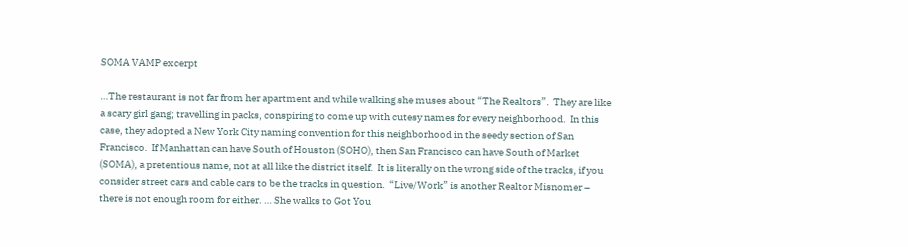SOMA VAMP excerpt

…The restaurant is not far from her apartment and while walking she muses about “The Realtors”.  They are like a scary girl gang; travelling in packs, conspiring to come up with cutesy names for every neighborhood.  In this case, they adopted a New York City naming convention for this neighborhood in the seedy section of San Francisco.  If Manhattan can have South of Houston (SOHO), then San Francisco can have South of Market (SOMA), a pretentious name, not at all like the district itself.  It is literally on the wrong side of the tracks, if you consider street cars and cable cars to be the tracks in question.  “Live/Work” is another Realtor Misnomer – there is not enough room for either. … She walks to Got You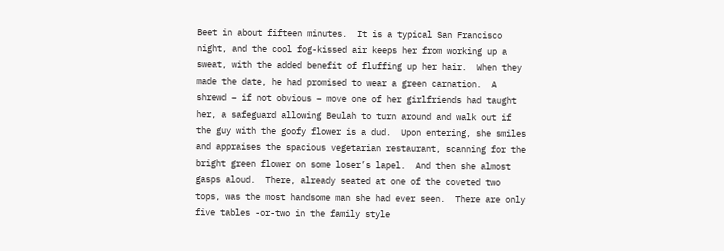Beet in about fifteen minutes.  It is a typical San Francisco night, and the cool fog-kissed air keeps her from working up a sweat, with the added benefit of fluffing up her hair.  When they made the date, he had promised to wear a green carnation.  A shrewd – if not obvious – move one of her girlfriends had taught her, a safeguard allowing Beulah to turn around and walk out if the guy with the goofy flower is a dud.  Upon entering, she smiles and appraises the spacious vegetarian restaurant, scanning for the bright green flower on some loser’s lapel.  And then she almost gasps aloud.  There, already seated at one of the coveted two tops, was the most handsome man she had ever seen.  There are only five tables -or-two in the family style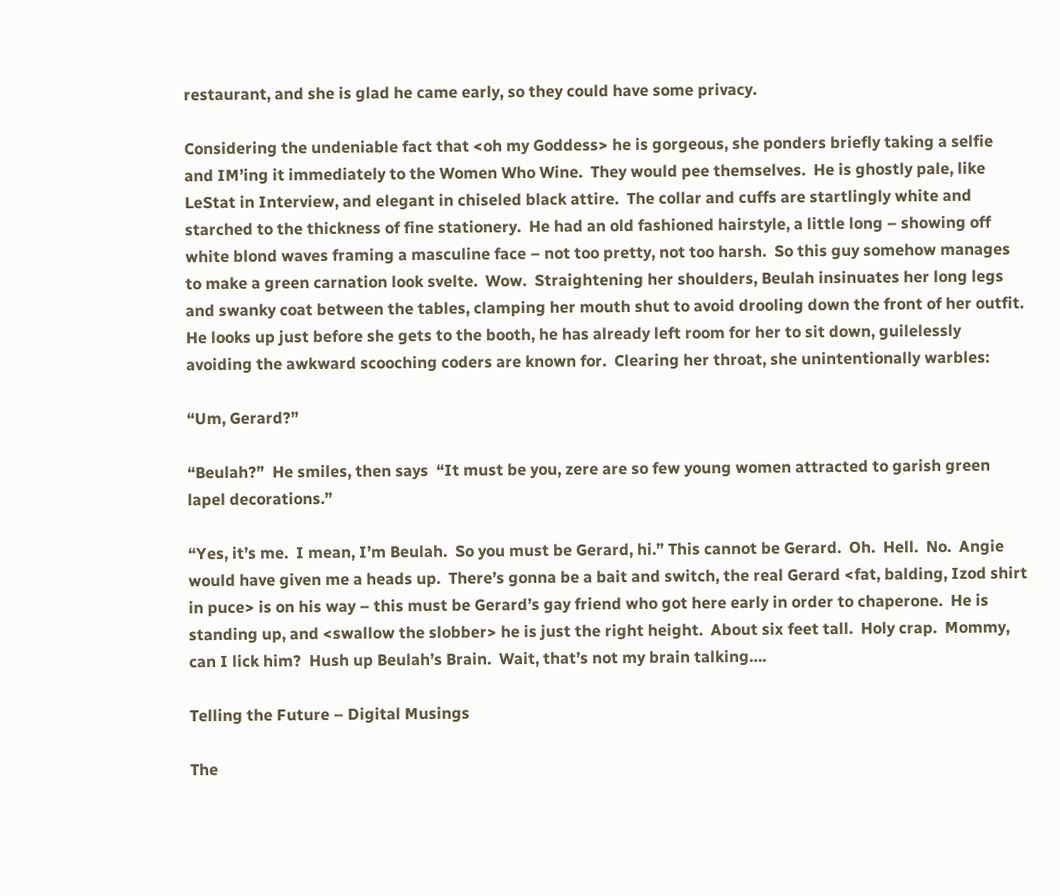restaurant, and she is glad he came early, so they could have some privacy.

Considering the undeniable fact that <oh my Goddess> he is gorgeous, she ponders briefly taking a selfie and IM’ing it immediately to the Women Who Wine.  They would pee themselves.  He is ghostly pale, like LeStat in Interview, and elegant in chiseled black attire.  The collar and cuffs are startlingly white and starched to the thickness of fine stationery.  He had an old fashioned hairstyle, a little long – showing off white blond waves framing a masculine face – not too pretty, not too harsh.  So this guy somehow manages to make a green carnation look svelte.  Wow.  Straightening her shoulders, Beulah insinuates her long legs and swanky coat between the tables, clamping her mouth shut to avoid drooling down the front of her outfit.  He looks up just before she gets to the booth, he has already left room for her to sit down, guilelessly avoiding the awkward scooching coders are known for.  Clearing her throat, she unintentionally warbles:

“Um, Gerard?”

“Beulah?”  He smiles, then says  “It must be you, zere are so few young women attracted to garish green lapel decorations.”

“Yes, it’s me.  I mean, I’m Beulah.  So you must be Gerard, hi.” This cannot be Gerard.  Oh.  Hell.  No.  Angie would have given me a heads up.  There’s gonna be a bait and switch, the real Gerard <fat, balding, Izod shirt in puce> is on his way – this must be Gerard’s gay friend who got here early in order to chaperone.  He is standing up, and <swallow the slobber> he is just the right height.  About six feet tall.  Holy crap.  Mommy, can I lick him?  Hush up Beulah’s Brain.  Wait, that’s not my brain talking….

Telling the Future – Digital Musings

The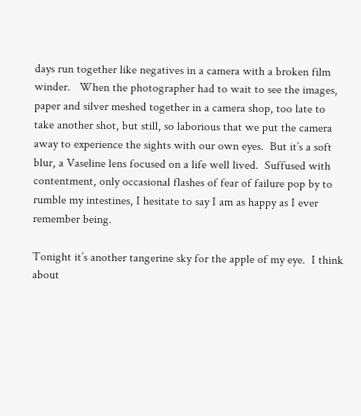days run together like negatives in a camera with a broken film winder.   When the photographer had to wait to see the images, paper and silver meshed together in a camera shop, too late to take another shot, but still, so laborious that we put the camera away to experience the sights with our own eyes.  But it’s a soft blur, a Vaseline lens focused on a life well lived.  Suffused with contentment, only occasional flashes of fear of failure pop by to rumble my intestines, I hesitate to say I am as happy as I ever remember being.

Tonight it’s another tangerine sky for the apple of my eye.  I think about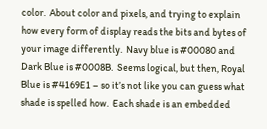color.  About color and pixels, and trying to explain how every form of display reads the bits and bytes of your image differently.  Navy blue is #00080 and Dark Blue is #0008B.  Seems logical, but then, Royal Blue is #4169E1 – so it’s not like you can guess what shade is spelled how.  Each shade is an embedded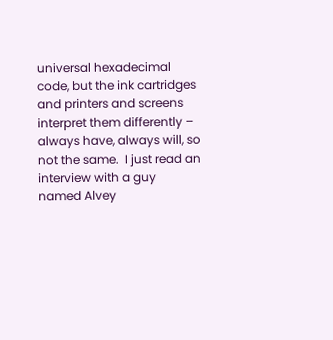universal hexadecimal code, but the ink cartridges and printers and screens interpret them differently – always have, always will, so not the same.  I just read an interview with a guy named Alvey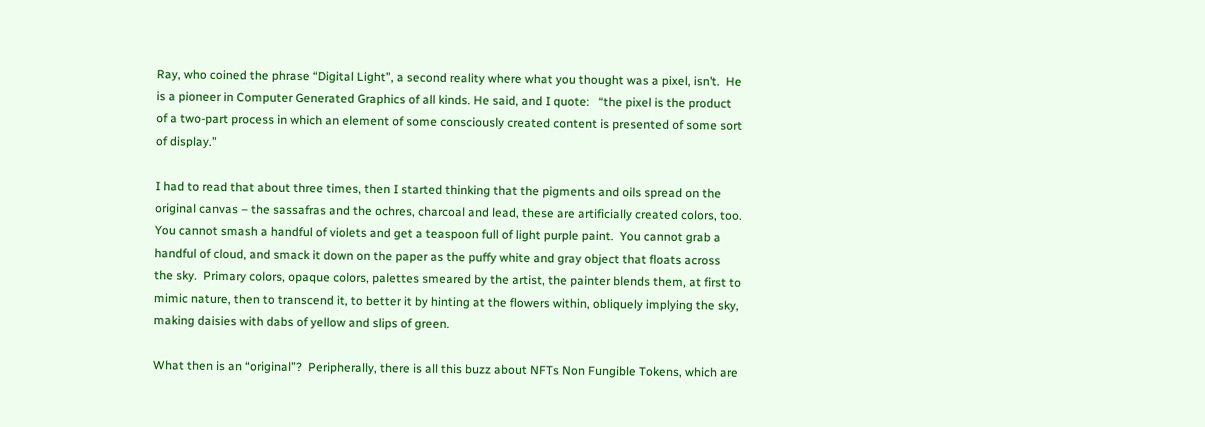Ray, who coined the phrase “Digital Light”, a second reality where what you thought was a pixel, isn’t.  He is a pioneer in Computer Generated Graphics of all kinds. He said, and I quote:   “the pixel is the product of a two-part process in which an element of some consciously created content is presented of some sort of display.”

I had to read that about three times, then I started thinking that the pigments and oils spread on the original canvas – the sassafras and the ochres, charcoal and lead, these are artificially created colors, too.  You cannot smash a handful of violets and get a teaspoon full of light purple paint.  You cannot grab a handful of cloud, and smack it down on the paper as the puffy white and gray object that floats across the sky.  Primary colors, opaque colors, palettes smeared by the artist, the painter blends them, at first to mimic nature, then to transcend it, to better it by hinting at the flowers within, obliquely implying the sky, making daisies with dabs of yellow and slips of green.

What then is an “original”?  Peripherally, there is all this buzz about NFTs Non Fungible Tokens, which are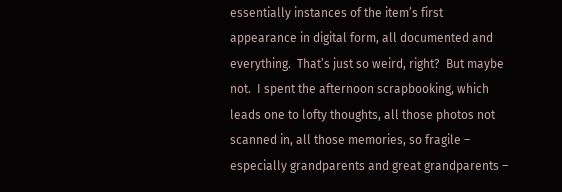essentially instances of the item’s first appearance in digital form, all documented and everything.  That’s just so weird, right?  But maybe not.  I spent the afternoon scrapbooking, which leads one to lofty thoughts, all those photos not scanned in, all those memories, so fragile – especially grandparents and great grandparents –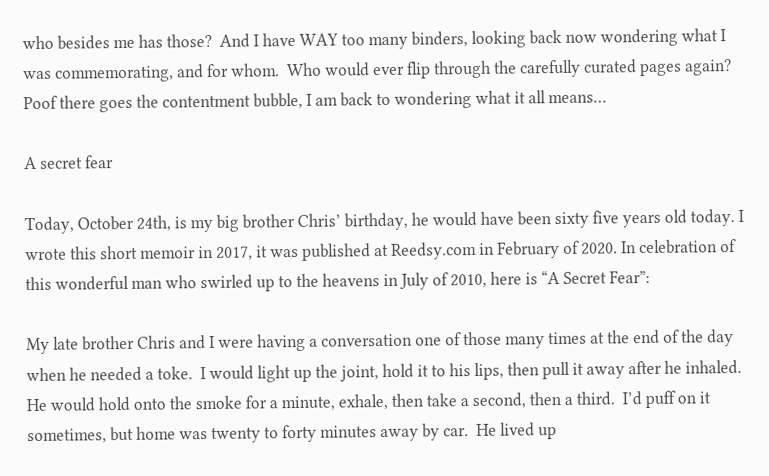who besides me has those?  And I have WAY too many binders, looking back now wondering what I was commemorating, and for whom.  Who would ever flip through the carefully curated pages again?  Poof there goes the contentment bubble, I am back to wondering what it all means…

A secret fear

Today, October 24th, is my big brother Chris’ birthday, he would have been sixty five years old today. I wrote this short memoir in 2017, it was published at Reedsy.com in February of 2020. In celebration of this wonderful man who swirled up to the heavens in July of 2010, here is “A Secret Fear”:

My late brother Chris and I were having a conversation one of those many times at the end of the day when he needed a toke.  I would light up the joint, hold it to his lips, then pull it away after he inhaled.  He would hold onto the smoke for a minute, exhale, then take a second, then a third.  I’d puff on it sometimes, but home was twenty to forty minutes away by car.  He lived up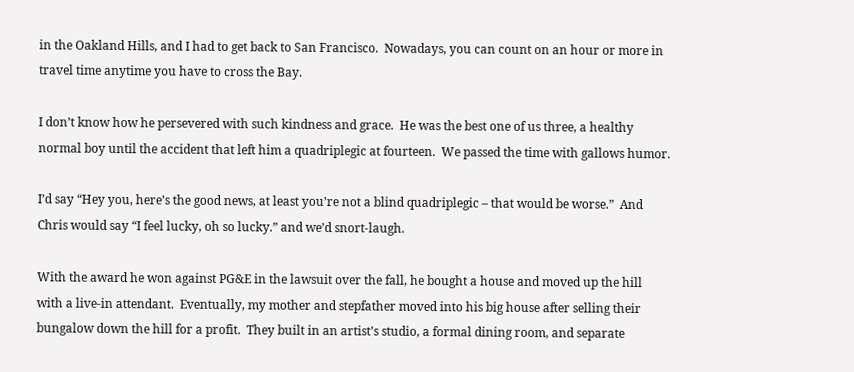in the Oakland Hills, and I had to get back to San Francisco.  Nowadays, you can count on an hour or more in travel time anytime you have to cross the Bay.

I don’t know how he persevered with such kindness and grace.  He was the best one of us three, a healthy normal boy until the accident that left him a quadriplegic at fourteen.  We passed the time with gallows humor.

I’d say “Hey you, here’s the good news, at least you’re not a blind quadriplegic – that would be worse.”  And Chris would say “I feel lucky, oh so lucky.” and we’d snort-laugh.

With the award he won against PG&E in the lawsuit over the fall, he bought a house and moved up the hill with a live-in attendant.  Eventually, my mother and stepfather moved into his big house after selling their bungalow down the hill for a profit.  They built in an artist’s studio, a formal dining room, and separate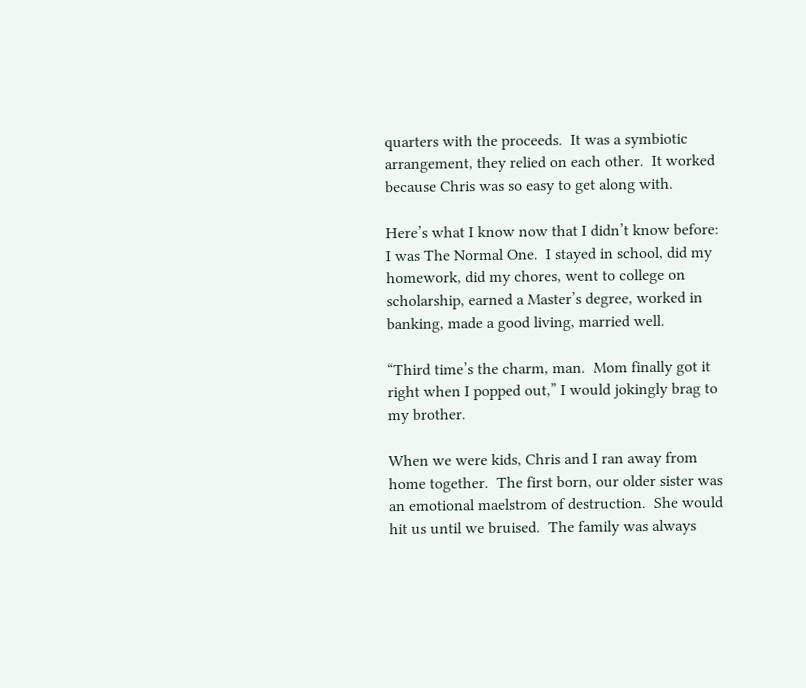quarters with the proceeds.  It was a symbiotic arrangement, they relied on each other.  It worked because Chris was so easy to get along with.

Here’s what I know now that I didn’t know before:  I was The Normal One.  I stayed in school, did my homework, did my chores, went to college on scholarship, earned a Master’s degree, worked in banking, made a good living, married well.

“Third time’s the charm, man.  Mom finally got it right when I popped out,” I would jokingly brag to my brother.

When we were kids, Chris and I ran away from home together.  The first born, our older sister was an emotional maelstrom of destruction.  She would hit us until we bruised.  The family was always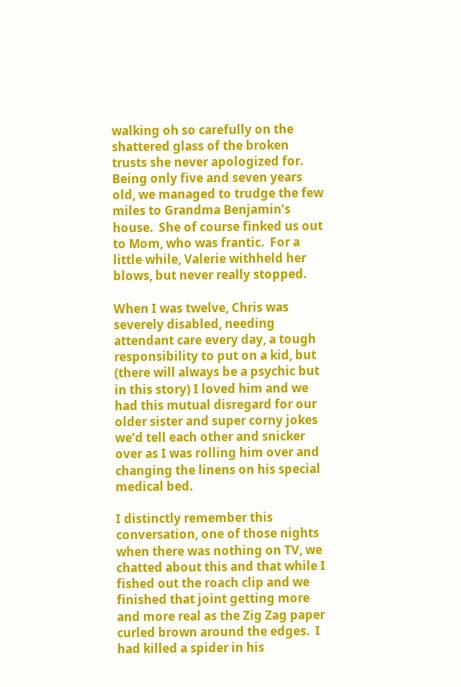walking oh so carefully on the shattered glass of the broken trusts she never apologized for.  Being only five and seven years old, we managed to trudge the few miles to Grandma Benjamin’s house.  She of course finked us out to Mom, who was frantic.  For a little while, Valerie withheld her blows, but never really stopped.

When I was twelve, Chris was severely disabled, needing attendant care every day, a tough responsibility to put on a kid, but (there will always be a psychic but in this story) I loved him and we had this mutual disregard for our older sister and super corny jokes we’d tell each other and snicker over as I was rolling him over and changing the linens on his special medical bed.

I distinctly remember this conversation, one of those nights when there was nothing on TV, we chatted about this and that while I fished out the roach clip and we finished that joint getting more and more real as the Zig Zag paper curled brown around the edges.  I had killed a spider in his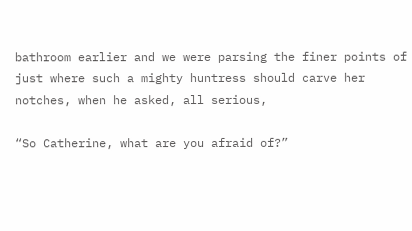bathroom earlier and we were parsing the finer points of just where such a mighty huntress should carve her notches, when he asked, all serious,

“So Catherine, what are you afraid of?”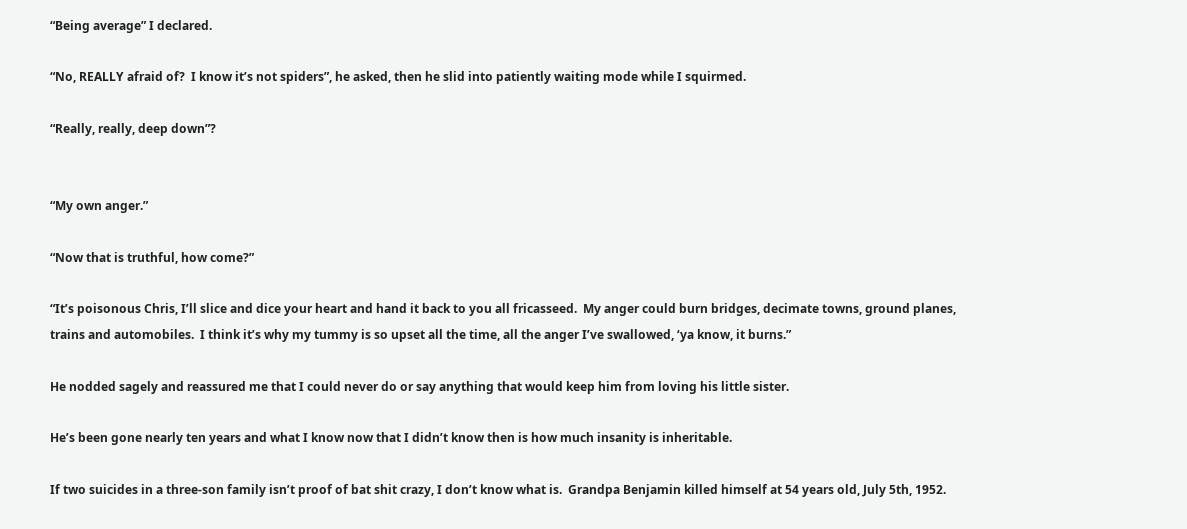“Being average” I declared.

“No, REALLY afraid of?  I know it’s not spiders”, he asked, then he slid into patiently waiting mode while I squirmed.

“Really, really, deep down”?


“My own anger.”

“Now that is truthful, how come?”

“It’s poisonous Chris, I’ll slice and dice your heart and hand it back to you all fricasseed.  My anger could burn bridges, decimate towns, ground planes, trains and automobiles.  I think it’s why my tummy is so upset all the time, all the anger I’ve swallowed, ‘ya know, it burns.”

He nodded sagely and reassured me that I could never do or say anything that would keep him from loving his little sister.

He’s been gone nearly ten years and what I know now that I didn’t know then is how much insanity is inheritable.

If two suicides in a three-son family isn’t proof of bat shit crazy, I don’t know what is.  Grandpa Benjamin killed himself at 54 years old, July 5th, 1952.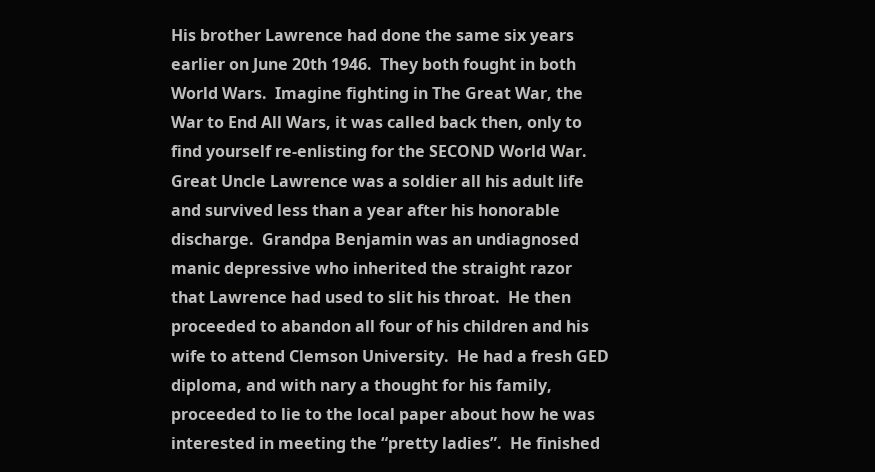His brother Lawrence had done the same six years earlier on June 20th 1946.  They both fought in both World Wars.  Imagine fighting in The Great War, the War to End All Wars, it was called back then, only to find yourself re-enlisting for the SECOND World War.  Great Uncle Lawrence was a soldier all his adult life and survived less than a year after his honorable discharge.  Grandpa Benjamin was an undiagnosed manic depressive who inherited the straight razor that Lawrence had used to slit his throat.  He then proceeded to abandon all four of his children and his wife to attend Clemson University.  He had a fresh GED diploma, and with nary a thought for his family, proceeded to lie to the local paper about how he was interested in meeting the “pretty ladies”.  He finished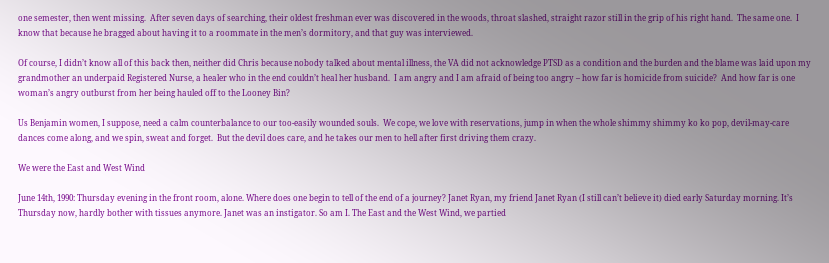one semester, then went missing.  After seven days of searching, their oldest freshman ever was discovered in the woods, throat slashed, straight razor still in the grip of his right hand.  The same one.  I know that because he bragged about having it to a roommate in the men’s dormitory, and that guy was interviewed.

Of course, I didn’t know all of this back then, neither did Chris because nobody talked about mental illness, the VA did not acknowledge PTSD as a condition and the burden and the blame was laid upon my grandmother an underpaid Registered Nurse, a healer who in the end couldn’t heal her husband.  I am angry and I am afraid of being too angry – how far is homicide from suicide?  And how far is one woman’s angry outburst from her being hauled off to the Looney Bin?

Us Benjamin women, I suppose, need a calm counterbalance to our too-easily wounded souls.  We cope, we love with reservations, jump in when the whole shimmy shimmy ko ko pop, devil-may-care dances come along, and we spin, sweat and forget.  But the devil does care, and he takes our men to hell after first driving them crazy.

We were the East and West Wind

June 14th, 1990: Thursday evening in the front room, alone. Where does one begin to tell of the end of a journey? Janet Ryan, my friend Janet Ryan (I still can’t believe it) died early Saturday morning. It’s Thursday now, hardly bother with tissues anymore. Janet was an instigator. So am I. The East and the West Wind, we partied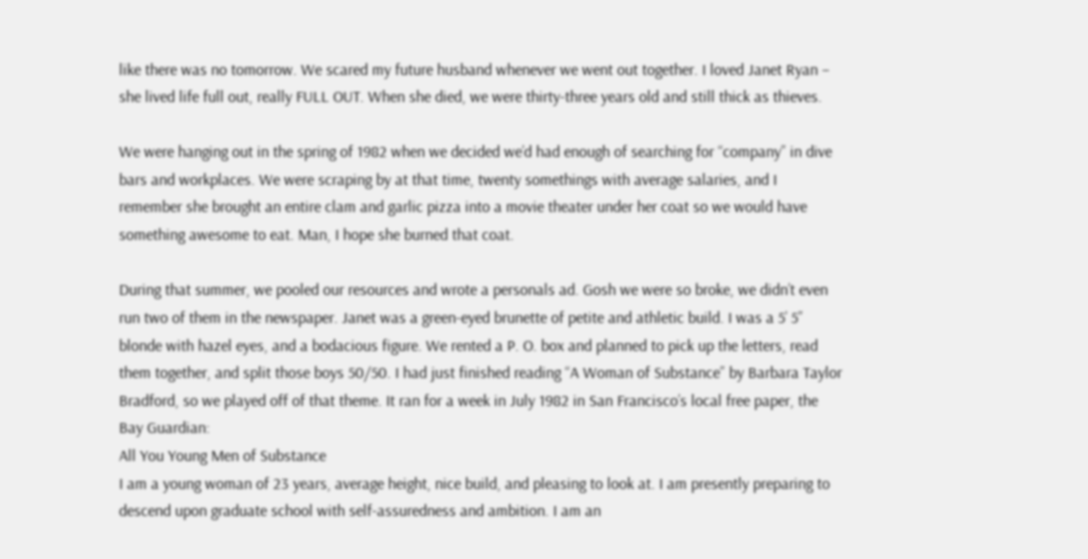like there was no tomorrow. We scared my future husband whenever we went out together. I loved Janet Ryan – she lived life full out, really FULL OUT. When she died, we were thirty-three years old and still thick as thieves.

We were hanging out in the spring of 1982 when we decided we’d had enough of searching for “company” in dive bars and workplaces. We were scraping by at that time, twenty somethings with average salaries, and I remember she brought an entire clam and garlic pizza into a movie theater under her coat so we would have something awesome to eat. Man, I hope she burned that coat.

During that summer, we pooled our resources and wrote a personals ad. Gosh we were so broke, we didn’t even run two of them in the newspaper. Janet was a green-eyed brunette of petite and athletic build. I was a 5’ 5” blonde with hazel eyes, and a bodacious figure. We rented a P. O. box and planned to pick up the letters, read them together, and split those boys 50/50. I had just finished reading “A Woman of Substance” by Barbara Taylor Bradford, so we played off of that theme. It ran for a week in July 1982 in San Francisco’s local free paper, the Bay Guardian:
All You Young Men of Substance
I am a young woman of 23 years, average height, nice build, and pleasing to look at. I am presently preparing to descend upon graduate school with self-assuredness and ambition. I am an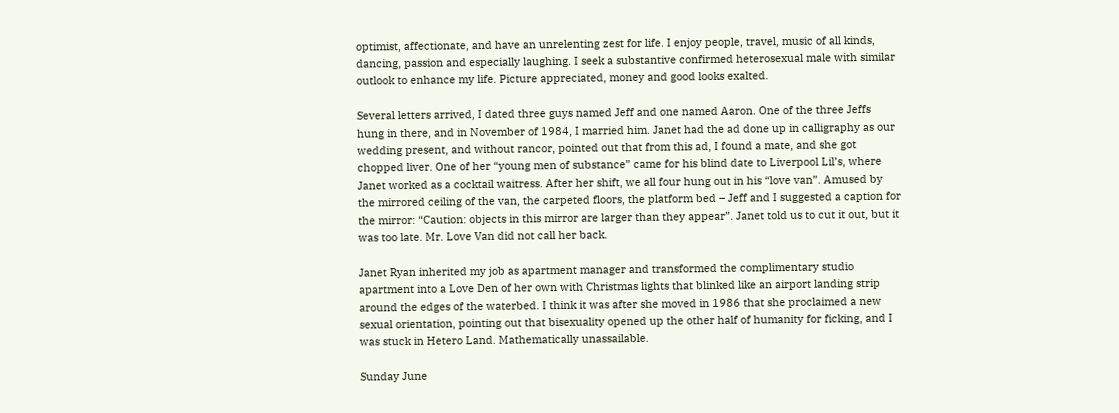optimist, affectionate, and have an unrelenting zest for life. I enjoy people, travel, music of all kinds, dancing, passion and especially laughing. I seek a substantive confirmed heterosexual male with similar outlook to enhance my life. Picture appreciated, money and good looks exalted.

Several letters arrived, I dated three guys named Jeff and one named Aaron. One of the three Jeffs hung in there, and in November of 1984, I married him. Janet had the ad done up in calligraphy as our wedding present, and without rancor, pointed out that from this ad, I found a mate, and she got chopped liver. One of her “young men of substance” came for his blind date to Liverpool Lil’s, where Janet worked as a cocktail waitress. After her shift, we all four hung out in his “love van”. Amused by the mirrored ceiling of the van, the carpeted floors, the platform bed – Jeff and I suggested a caption for the mirror: “Caution: objects in this mirror are larger than they appear”. Janet told us to cut it out, but it was too late. Mr. Love Van did not call her back.

Janet Ryan inherited my job as apartment manager and transformed the complimentary studio apartment into a Love Den of her own with Christmas lights that blinked like an airport landing strip around the edges of the waterbed. I think it was after she moved in 1986 that she proclaimed a new sexual orientation, pointing out that bisexuality opened up the other half of humanity for ficking, and I was stuck in Hetero Land. Mathematically unassailable.

Sunday June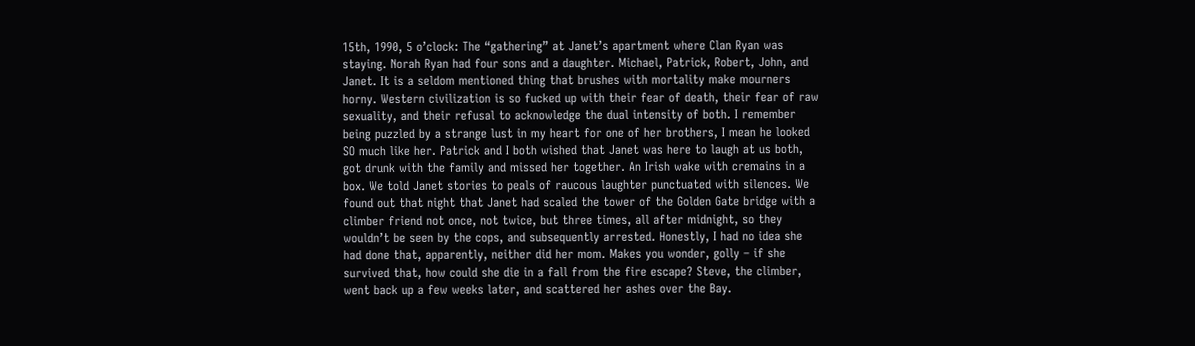15th, 1990, 5 o’clock: The “gathering” at Janet’s apartment where Clan Ryan was staying. Norah Ryan had four sons and a daughter. Michael, Patrick, Robert, John, and Janet. It is a seldom mentioned thing that brushes with mortality make mourners horny. Western civilization is so fucked up with their fear of death, their fear of raw sexuality, and their refusal to acknowledge the dual intensity of both. I remember being puzzled by a strange lust in my heart for one of her brothers, I mean he looked SO much like her. Patrick and I both wished that Janet was here to laugh at us both, got drunk with the family and missed her together. An Irish wake with cremains in a box. We told Janet stories to peals of raucous laughter punctuated with silences. We found out that night that Janet had scaled the tower of the Golden Gate bridge with a climber friend not once, not twice, but three times, all after midnight, so they wouldn’t be seen by the cops, and subsequently arrested. Honestly, I had no idea she had done that, apparently, neither did her mom. Makes you wonder, golly – if she survived that, how could she die in a fall from the fire escape? Steve, the climber, went back up a few weeks later, and scattered her ashes over the Bay.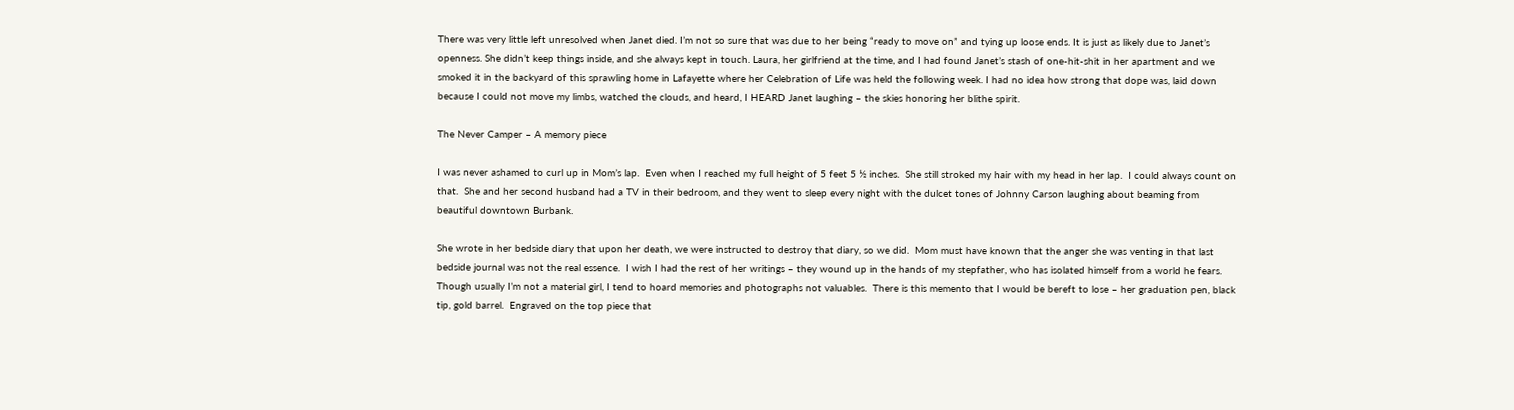There was very little left unresolved when Janet died. I’m not so sure that was due to her being “ready to move on” and tying up loose ends. It is just as likely due to Janet’s openness. She didn’t keep things inside, and she always kept in touch. Laura, her girlfriend at the time, and I had found Janet’s stash of one-hit-shit in her apartment and we smoked it in the backyard of this sprawling home in Lafayette where her Celebration of Life was held the following week. I had no idea how strong that dope was, laid down because I could not move my limbs, watched the clouds, and heard, I HEARD Janet laughing – the skies honoring her blithe spirit.

The Never Camper – A memory piece

I was never ashamed to curl up in Mom’s lap.  Even when I reached my full height of 5 feet 5 ½ inches.  She still stroked my hair with my head in her lap.  I could always count on that.  She and her second husband had a TV in their bedroom, and they went to sleep every night with the dulcet tones of Johnny Carson laughing about beaming from beautiful downtown Burbank.

She wrote in her bedside diary that upon her death, we were instructed to destroy that diary, so we did.  Mom must have known that the anger she was venting in that last bedside journal was not the real essence.  I wish I had the rest of her writings – they wound up in the hands of my stepfather, who has isolated himself from a world he fears.  Though usually I’m not a material girl, I tend to hoard memories and photographs not valuables.  There is this memento that I would be bereft to lose – her graduation pen, black tip, gold barrel.  Engraved on the top piece that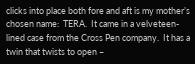clicks into place both fore and aft is my mother’s chosen name:  TERA.  It came in a velveteen-lined case from the Cross Pen company.  It has a twin that twists to open –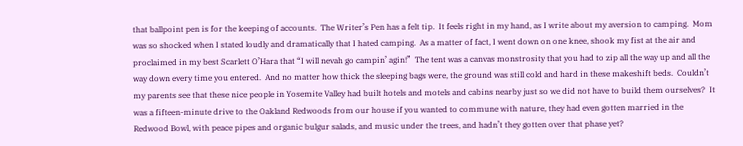that ballpoint pen is for the keeping of accounts.  The Writer’s Pen has a felt tip.  It feels right in my hand, as I write about my aversion to camping.  Mom was so shocked when I stated loudly and dramatically that I hated camping.  As a matter of fact, I went down on one knee, shook my fist at the air and proclaimed in my best Scarlett O’Hara that “I will nevah go campin’ agin!”  The tent was a canvas monstrosity that you had to zip all the way up and all the way down every time you entered.  And no matter how thick the sleeping bags were, the ground was still cold and hard in these makeshift beds.  Couldn’t my parents see that these nice people in Yosemite Valley had built hotels and motels and cabins nearby just so we did not have to build them ourselves?  It was a fifteen-minute drive to the Oakland Redwoods from our house if you wanted to commune with nature, they had even gotten married in the Redwood Bowl, with peace pipes and organic bulgur salads, and music under the trees, and hadn’t they gotten over that phase yet?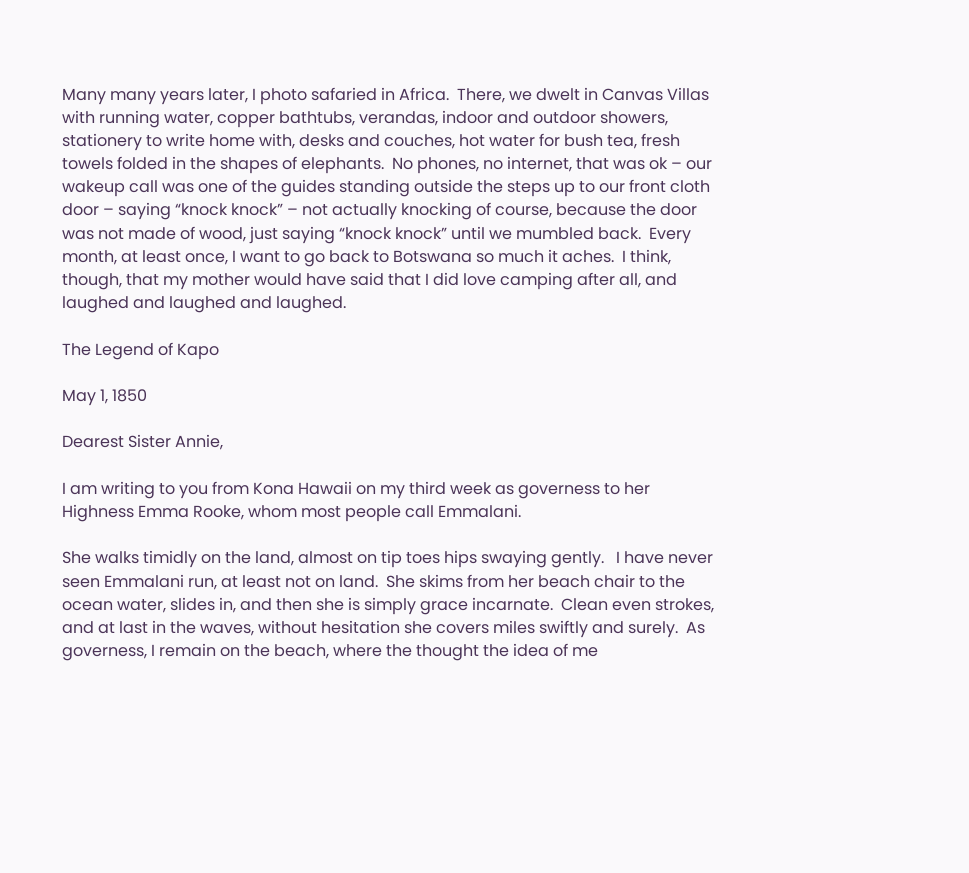Many many years later, I photo safaried in Africa.  There, we dwelt in Canvas Villas with running water, copper bathtubs, verandas, indoor and outdoor showers, stationery to write home with, desks and couches, hot water for bush tea, fresh towels folded in the shapes of elephants.  No phones, no internet, that was ok – our wakeup call was one of the guides standing outside the steps up to our front cloth door – saying “knock knock” – not actually knocking of course, because the door was not made of wood, just saying “knock knock” until we mumbled back.  Every month, at least once, I want to go back to Botswana so much it aches.  I think, though, that my mother would have said that I did love camping after all, and laughed and laughed and laughed.

The Legend of Kapo

May 1, 1850

Dearest Sister Annie,

I am writing to you from Kona Hawaii on my third week as governess to her Highness Emma Rooke, whom most people call Emmalani.

She walks timidly on the land, almost on tip toes hips swaying gently.   I have never seen Emmalani run, at least not on land.  She skims from her beach chair to the ocean water, slides in, and then she is simply grace incarnate.  Clean even strokes, and at last in the waves, without hesitation she covers miles swiftly and surely.  As governess, I remain on the beach, where the thought the idea of me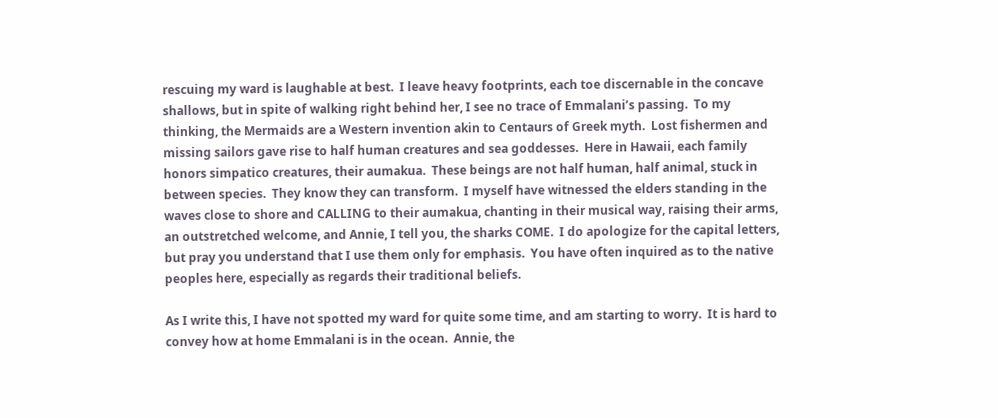rescuing my ward is laughable at best.  I leave heavy footprints, each toe discernable in the concave shallows, but in spite of walking right behind her, I see no trace of Emmalani’s passing.  To my thinking, the Mermaids are a Western invention akin to Centaurs of Greek myth.  Lost fishermen and missing sailors gave rise to half human creatures and sea goddesses.  Here in Hawaii, each family honors simpatico creatures, their aumakua.  These beings are not half human, half animal, stuck in between species.  They know they can transform.  I myself have witnessed the elders standing in the waves close to shore and CALLING to their aumakua, chanting in their musical way, raising their arms, an outstretched welcome, and Annie, I tell you, the sharks COME.  I do apologize for the capital letters, but pray you understand that I use them only for emphasis.  You have often inquired as to the native peoples here, especially as regards their traditional beliefs.

As I write this, I have not spotted my ward for quite some time, and am starting to worry.  It is hard to convey how at home Emmalani is in the ocean.  Annie, the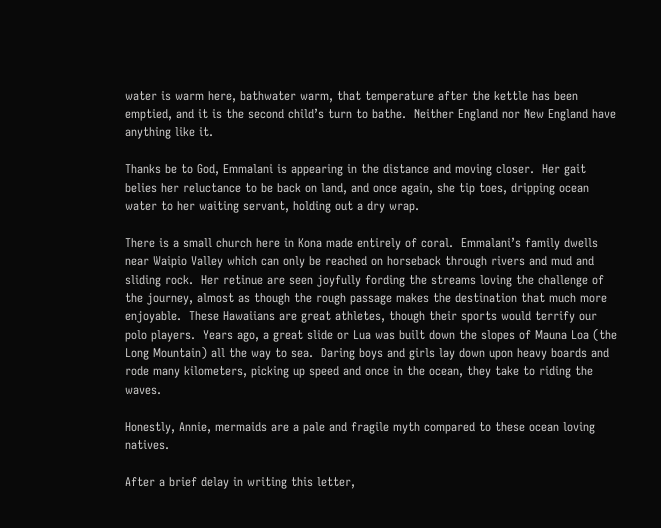water is warm here, bathwater warm, that temperature after the kettle has been emptied, and it is the second child’s turn to bathe.  Neither England nor New England have anything like it.

Thanks be to God, Emmalani is appearing in the distance and moving closer.  Her gait belies her reluctance to be back on land, and once again, she tip toes, dripping ocean water to her waiting servant, holding out a dry wrap.

There is a small church here in Kona made entirely of coral.  Emmalani’s family dwells near Waipio Valley which can only be reached on horseback through rivers and mud and sliding rock.  Her retinue are seen joyfully fording the streams loving the challenge of the journey, almost as though the rough passage makes the destination that much more enjoyable.  These Hawaiians are great athletes, though their sports would terrify our polo players.  Years ago, a great slide or Lua was built down the slopes of Mauna Loa (the Long Mountain) all the way to sea.  Daring boys and girls lay down upon heavy boards and rode many kilometers, picking up speed and once in the ocean, they take to riding the waves.

Honestly, Annie, mermaids are a pale and fragile myth compared to these ocean loving natives.

After a brief delay in writing this letter,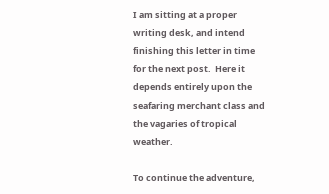I am sitting at a proper writing desk, and intend finishing this letter in time for the next post.  Here it depends entirely upon the seafaring merchant class and the vagaries of tropical weather.

To continue the adventure,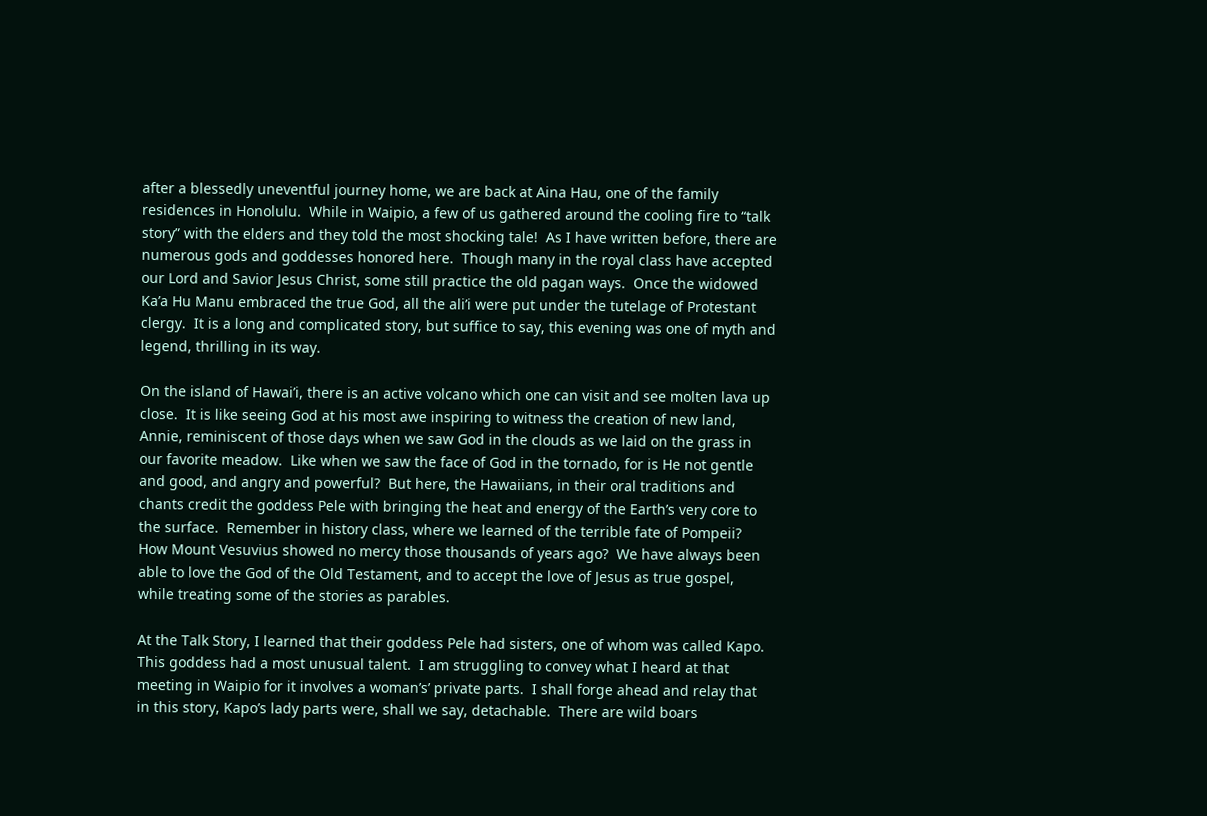after a blessedly uneventful journey home, we are back at Aina Hau, one of the family residences in Honolulu.  While in Waipio, a few of us gathered around the cooling fire to “talk story” with the elders and they told the most shocking tale!  As I have written before, there are numerous gods and goddesses honored here.  Though many in the royal class have accepted our Lord and Savior Jesus Christ, some still practice the old pagan ways.  Once the widowed Ka’a Hu Manu embraced the true God, all the ali’i were put under the tutelage of Protestant clergy.  It is a long and complicated story, but suffice to say, this evening was one of myth and legend, thrilling in its way.

On the island of Hawai’i, there is an active volcano which one can visit and see molten lava up close.  It is like seeing God at his most awe inspiring to witness the creation of new land, Annie, reminiscent of those days when we saw God in the clouds as we laid on the grass in our favorite meadow.  Like when we saw the face of God in the tornado, for is He not gentle and good, and angry and powerful?  But here, the Hawaiians, in their oral traditions and chants credit the goddess Pele with bringing the heat and energy of the Earth’s very core to the surface.  Remember in history class, where we learned of the terrible fate of Pompeii?  How Mount Vesuvius showed no mercy those thousands of years ago?  We have always been able to love the God of the Old Testament, and to accept the love of Jesus as true gospel, while treating some of the stories as parables.

At the Talk Story, I learned that their goddess Pele had sisters, one of whom was called Kapo. This goddess had a most unusual talent.  I am struggling to convey what I heard at that meeting in Waipio for it involves a woman’s’ private parts.  I shall forge ahead and relay that in this story, Kapo’s lady parts were, shall we say, detachable.  There are wild boars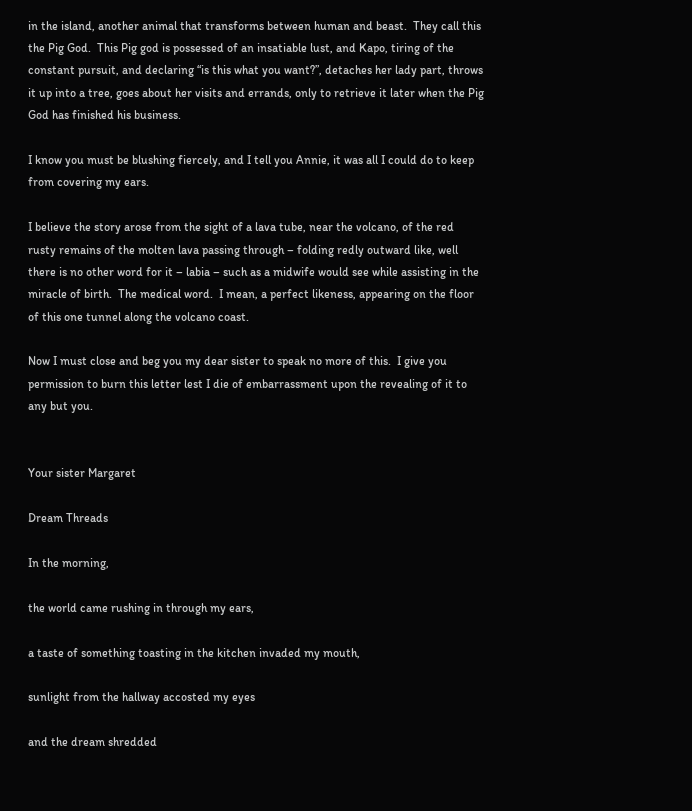in the island, another animal that transforms between human and beast.  They call this the Pig God.  This Pig god is possessed of an insatiable lust, and Kapo, tiring of the constant pursuit, and declaring “is this what you want?”, detaches her lady part, throws it up into a tree, goes about her visits and errands, only to retrieve it later when the Pig God has finished his business.

I know you must be blushing fiercely, and I tell you Annie, it was all I could do to keep from covering my ears.

I believe the story arose from the sight of a lava tube, near the volcano, of the red rusty remains of the molten lava passing through – folding redly outward like, well there is no other word for it – labia – such as a midwife would see while assisting in the miracle of birth.  The medical word.  I mean, a perfect likeness, appearing on the floor of this one tunnel along the volcano coast.

Now I must close and beg you my dear sister to speak no more of this.  I give you permission to burn this letter lest I die of embarrassment upon the revealing of it to any but you.


Your sister Margaret

Dream Threads

In the morning,

the world came rushing in through my ears,

a taste of something toasting in the kitchen invaded my mouth,

sunlight from the hallway accosted my eyes

and the dream shredded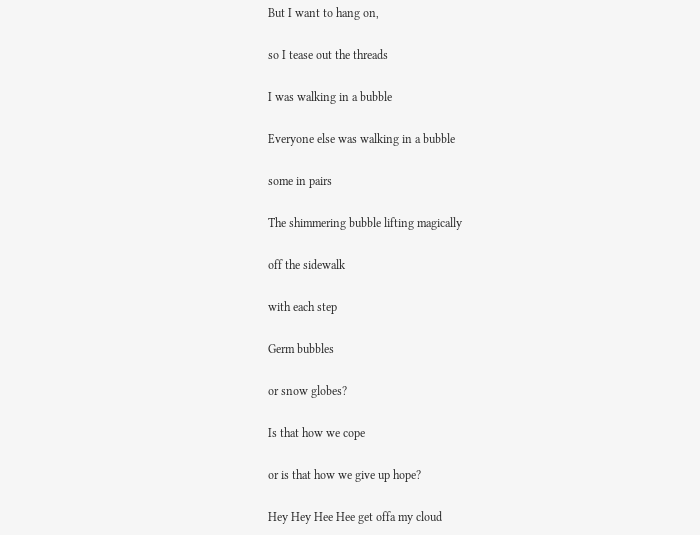But I want to hang on,

so I tease out the threads

I was walking in a bubble

Everyone else was walking in a bubble

some in pairs

The shimmering bubble lifting magically

off the sidewalk

with each step

Germ bubbles

or snow globes?

Is that how we cope

or is that how we give up hope?

Hey Hey Hee Hee get offa my cloud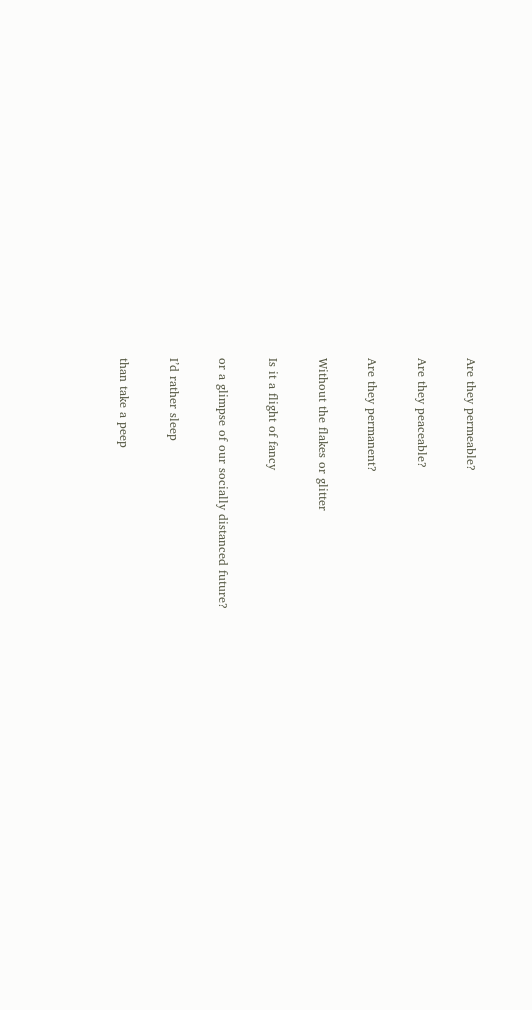Are they permeable?

Are they peaceable?

Are they permanent?

Without the flakes or glitter

Is it a flight of fancy

or a glimpse of our socially distanced future?

I’d rather sleep

than take a peep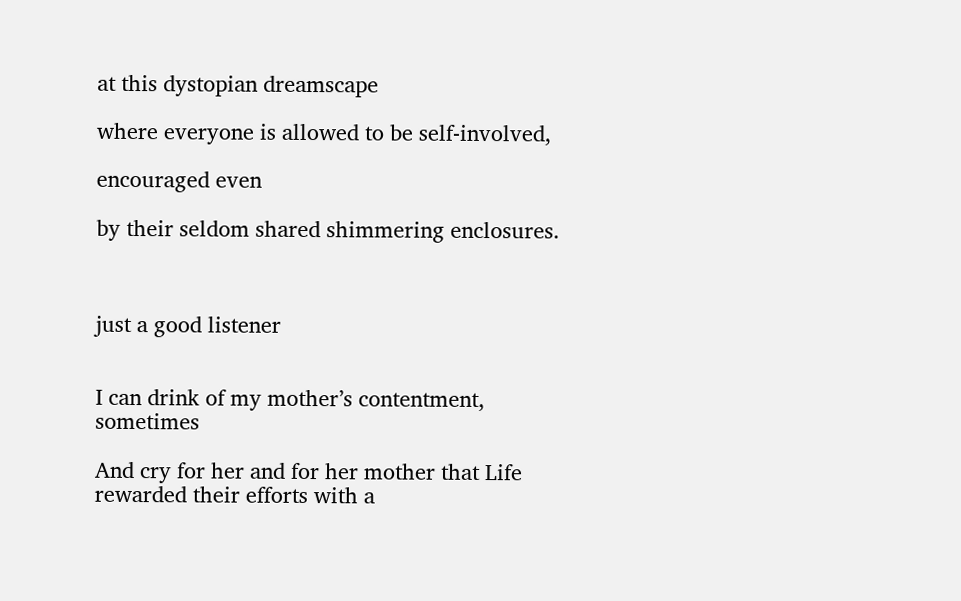at this dystopian dreamscape

where everyone is allowed to be self-involved,

encouraged even

by their seldom shared shimmering enclosures.



just a good listener


I can drink of my mother’s contentment, sometimes

And cry for her and for her mother that Life rewarded their efforts with a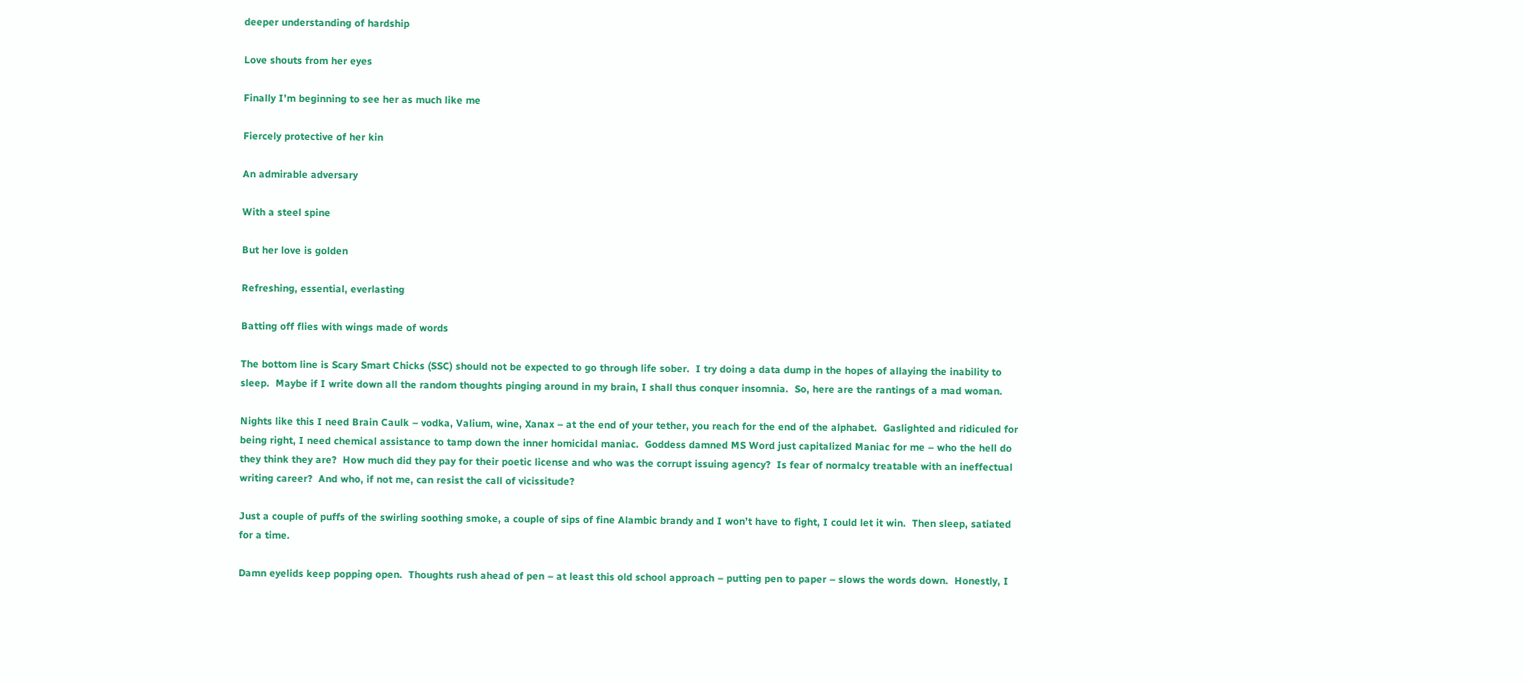deeper understanding of hardship

Love shouts from her eyes

Finally I’m beginning to see her as much like me

Fiercely protective of her kin

An admirable adversary

With a steel spine

But her love is golden

Refreshing, essential, everlasting

Batting off flies with wings made of words

The bottom line is Scary Smart Chicks (SSC) should not be expected to go through life sober.  I try doing a data dump in the hopes of allaying the inability to sleep.  Maybe if I write down all the random thoughts pinging around in my brain, I shall thus conquer insomnia.  So, here are the rantings of a mad woman.

Nights like this I need Brain Caulk – vodka, Valium, wine, Xanax – at the end of your tether, you reach for the end of the alphabet.  Gaslighted and ridiculed for being right, I need chemical assistance to tamp down the inner homicidal maniac.  Goddess damned MS Word just capitalized Maniac for me – who the hell do they think they are?  How much did they pay for their poetic license and who was the corrupt issuing agency?  Is fear of normalcy treatable with an ineffectual writing career?  And who, if not me, can resist the call of vicissitude?

Just a couple of puffs of the swirling soothing smoke, a couple of sips of fine Alambic brandy and I won’t have to fight, I could let it win.  Then sleep, satiated for a time.

Damn eyelids keep popping open.  Thoughts rush ahead of pen – at least this old school approach – putting pen to paper – slows the words down.  Honestly, I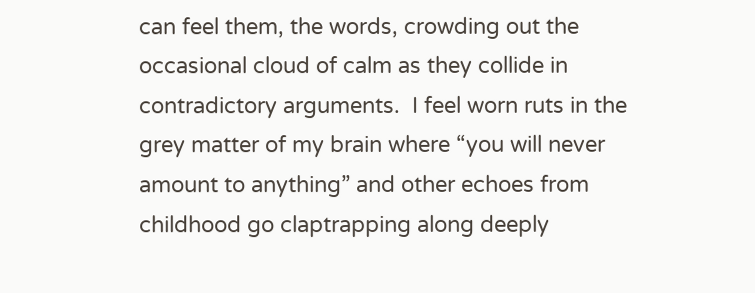can feel them, the words, crowding out the occasional cloud of calm as they collide in contradictory arguments.  I feel worn ruts in the grey matter of my brain where “you will never amount to anything” and other echoes from childhood go claptrapping along deeply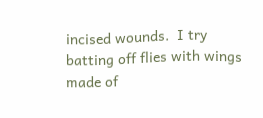incised wounds.  I try batting off flies with wings made of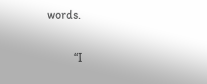words.

         “I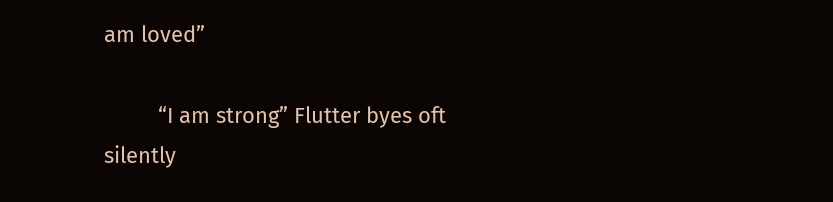am loved”

         “I am strong” Flutter byes oft silently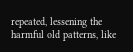repeated, lessening the harmful old patterns, like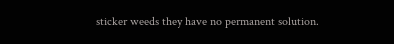sticker weeds they have no permanent solution.